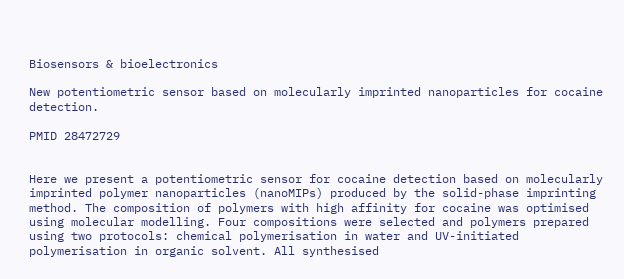Biosensors & bioelectronics

New potentiometric sensor based on molecularly imprinted nanoparticles for cocaine detection.

PMID 28472729


Here we present a potentiometric sensor for cocaine detection based on molecularly imprinted polymer nanoparticles (nanoMIPs) produced by the solid-phase imprinting method. The composition of polymers with high affinity for cocaine was optimised using molecular modelling. Four compositions were selected and polymers prepared using two protocols: chemical polymerisation in water and UV-initiated polymerisation in organic solvent. All synthesised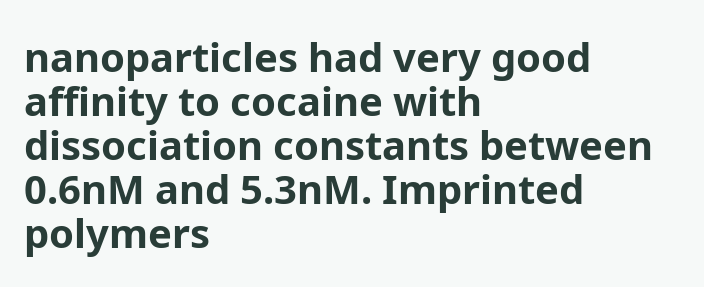nanoparticles had very good affinity to cocaine with dissociation constants between 0.6nM and 5.3nM. Imprinted polymers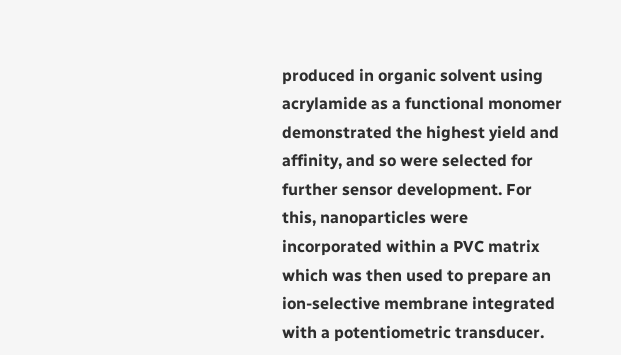produced in organic solvent using acrylamide as a functional monomer demonstrated the highest yield and affinity, and so were selected for further sensor development. For this, nanoparticles were incorporated within a PVC matrix which was then used to prepare an ion-selective membrane integrated with a potentiometric transducer.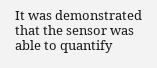It was demonstrated that the sensor was able to quantify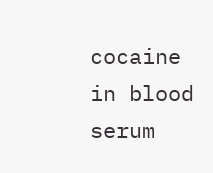cocaine in blood serum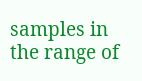samples in the range of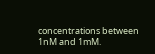concentrations between 1nM and 1mM.